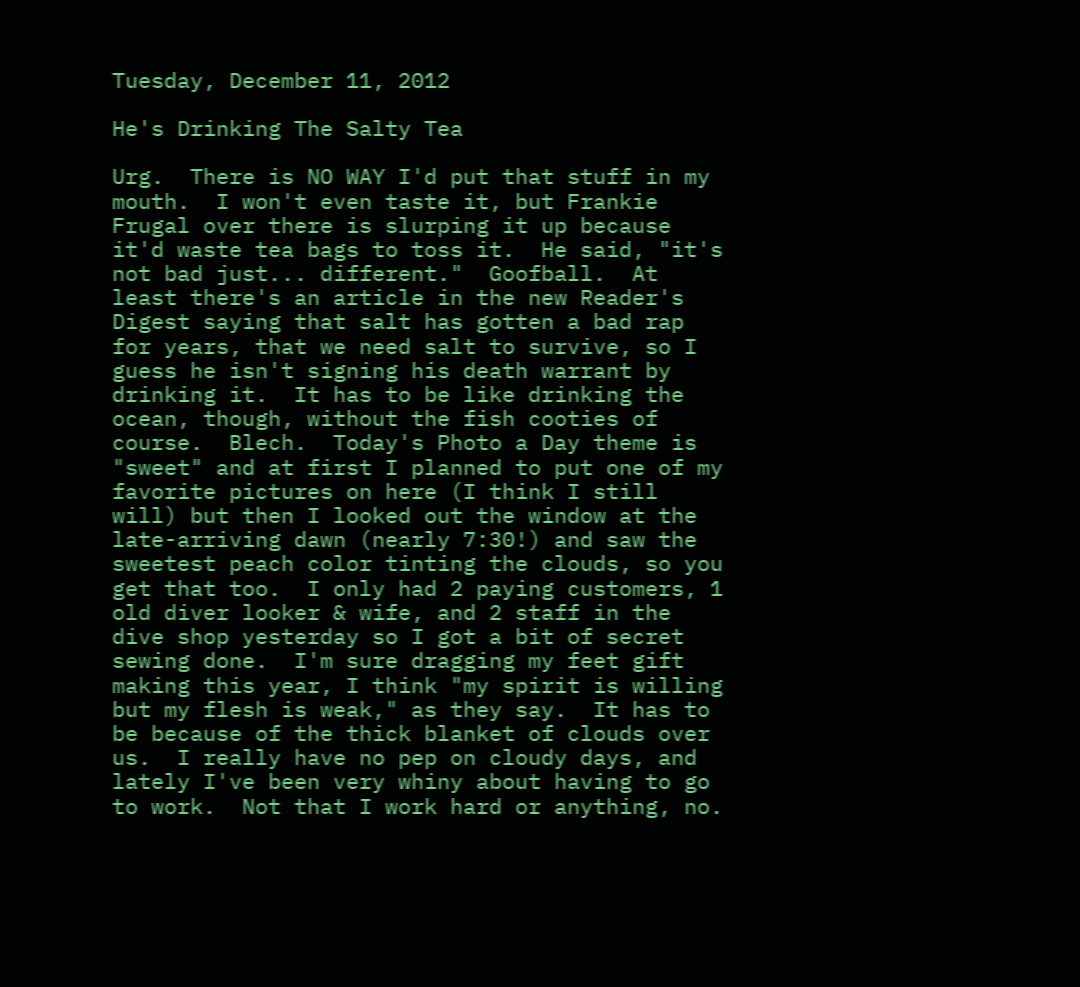Tuesday, December 11, 2012

He's Drinking The Salty Tea

Urg.  There is NO WAY I'd put that stuff in my mouth.  I won't even taste it, but Frankie Frugal over there is slurping it up because it'd waste tea bags to toss it.  He said, "it's not bad just... different."  Goofball.  At least there's an article in the new Reader's Digest saying that salt has gotten a bad rap for years, that we need salt to survive, so I guess he isn't signing his death warrant by drinking it.  It has to be like drinking the ocean, though, without the fish cooties of course.  Blech.  Today's Photo a Day theme is "sweet" and at first I planned to put one of my favorite pictures on here (I think I still will) but then I looked out the window at the late-arriving dawn (nearly 7:30!) and saw the sweetest peach color tinting the clouds, so you get that too.  I only had 2 paying customers, 1 old diver looker & wife, and 2 staff in the dive shop yesterday so I got a bit of secret sewing done.  I'm sure dragging my feet gift making this year, I think "my spirit is willing but my flesh is weak," as they say.  It has to be because of the thick blanket of clouds over us.  I really have no pep on cloudy days, and lately I've been very whiny about having to go to work.  Not that I work hard or anything, no.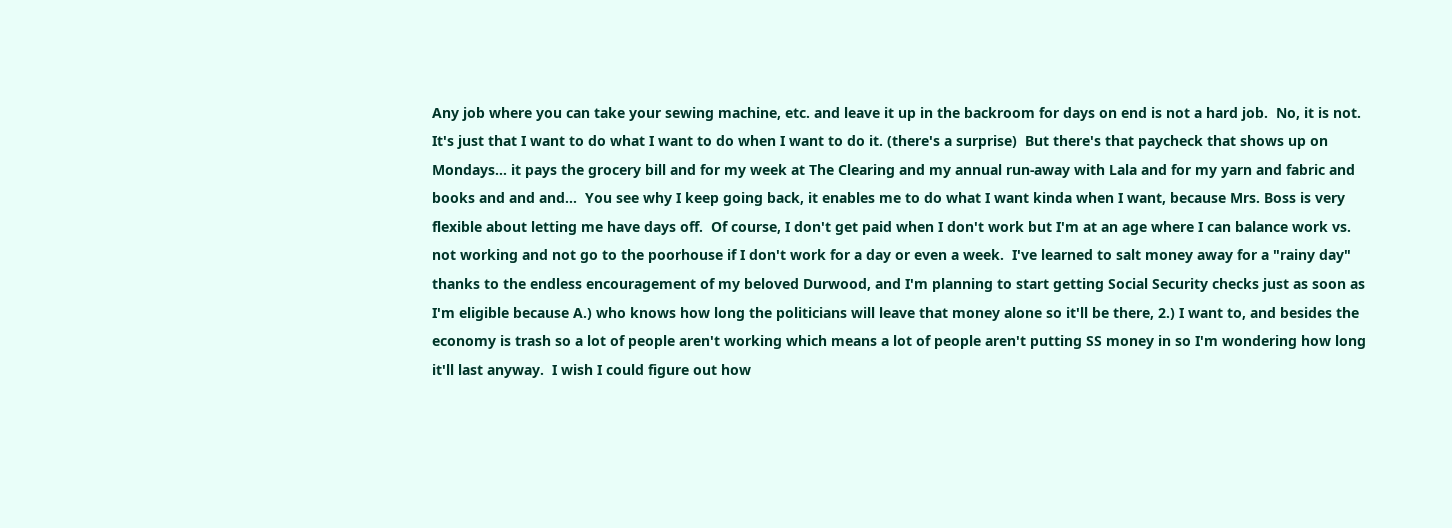Any job where you can take your sewing machine, etc. and leave it up in the backroom for days on end is not a hard job.  No, it is not.  It's just that I want to do what I want to do when I want to do it. (there's a surprise)  But there's that paycheck that shows up on Mondays... it pays the grocery bill and for my week at The Clearing and my annual run-away with Lala and for my yarn and fabric and books and and and...  You see why I keep going back, it enables me to do what I want kinda when I want, because Mrs. Boss is very flexible about letting me have days off.  Of course, I don't get paid when I don't work but I'm at an age where I can balance work vs. not working and not go to the poorhouse if I don't work for a day or even a week.  I've learned to salt money away for a "rainy day" thanks to the endless encouragement of my beloved Durwood, and I'm planning to start getting Social Security checks just as soon as I'm eligible because A.) who knows how long the politicians will leave that money alone so it'll be there, 2.) I want to, and besides the economy is trash so a lot of people aren't working which means a lot of people aren't putting SS money in so I'm wondering how long it'll last anyway.  I wish I could figure out how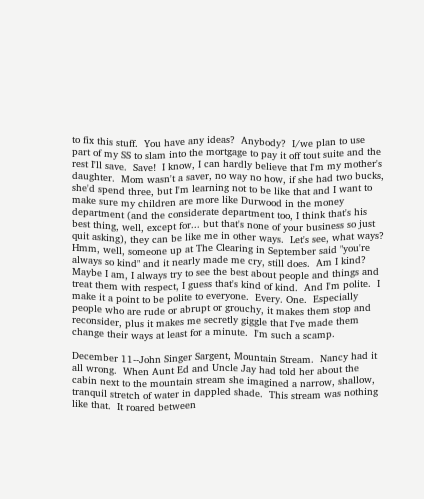to fix this stuff.  You have any ideas?  Anybody?  I/we plan to use part of my SS to slam into the mortgage to pay it off tout suite and the rest I'll save.  Save!  I know, I can hardly believe that I'm my mother's daughter.  Mom wasn't a saver, no way no how, if she had two bucks, she'd spend three, but I'm learning not to be like that and I want to make sure my children are more like Durwood in the money department (and the considerate department too, I think that's his best thing, well, except for... but that's none of your business so just quit asking), they can be like me in other ways.  Let's see, what ways?  Hmm, well, someone up at The Clearing in September said "you're always so kind" and it nearly made me cry, still does.  Am I kind?  Maybe I am, I always try to see the best about people and things and treat them with respect, I guess that's kind of kind.  And I'm polite.  I make it a point to be polite to everyone.  Every. One.  Especially people who are rude or abrupt or grouchy, it makes them stop and reconsider, plus it makes me secretly giggle that I've made them change their ways at least for a minute.  I'm such a scamp.

December 11--John Singer Sargent, Mountain Stream.  Nancy had it all wrong.  When Aunt Ed and Uncle Jay had told her about the cabin next to the mountain stream she imagined a narrow, shallow, tranquil stretch of water in dappled shade.  This stream was nothing like that.  It roared between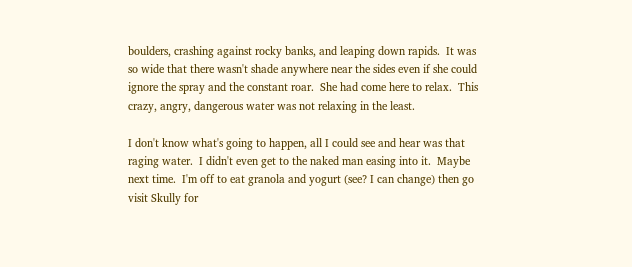boulders, crashing against rocky banks, and leaping down rapids.  It was so wide that there wasn't shade anywhere near the sides even if she could ignore the spray and the constant roar.  She had come here to relax.  This crazy, angry, dangerous water was not relaxing in the least.

I don't know what's going to happen, all I could see and hear was that raging water.  I didn't even get to the naked man easing into it.  Maybe next time.  I'm off to eat granola and yogurt (see? I can change) then go visit Skully for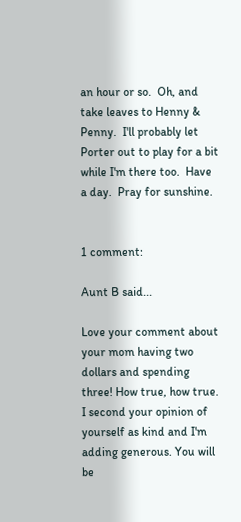an hour or so.  Oh, and take leaves to Henny & Penny.  I'll probably let Porter out to play for a bit while I'm there too.  Have a day.  Pray for sunshine.


1 comment:

Aunt B said...

Love your comment about your mom having two dollars and spending three! How true, how true. I second your opinion of yourself as kind and I'm adding generous. You will be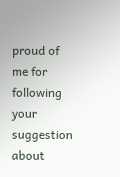proud of me for following your suggestion about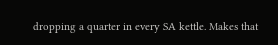dropping a quarter in every SA kettle. Makes that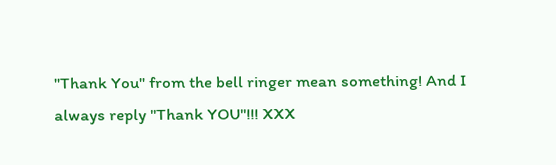"Thank You" from the bell ringer mean something! And I always reply "Thank YOU"!!! XXX